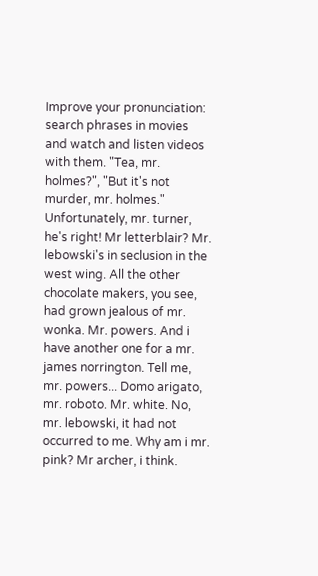Improve your pronunciation: search phrases in movies and watch and listen videos with them. "Tea, mr. holmes?", "But it's not murder, mr. holmes."
Unfortunately, mr. turner, he's right! Mr letterblair? Mr. lebowski's in seclusion in the west wing. All the other chocolate makers, you see, had grown jealous of mr. wonka. Mr. powers. And i have another one for a mr. james norrington. Tell me, mr. powers... Domo arigato, mr. roboto. Mr. white. No, mr. lebowski, it had not occurred to me. Why am i mr. pink? Mr archer, i think.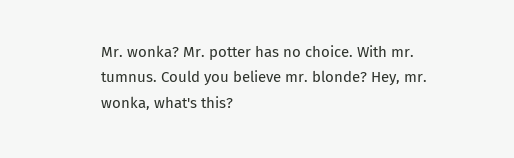Mr. wonka? Mr. potter has no choice. With mr. tumnus. Could you believe mr. blonde? Hey, mr. wonka, what's this?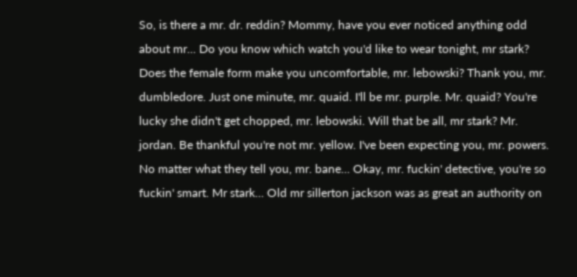So, is there a mr. dr. reddin? Mommy, have you ever noticed anything odd about mr... Do you know which watch you'd like to wear tonight, mr stark? Does the female form make you uncomfortable, mr. lebowski? Thank you, mr. dumbledore. Just one minute, mr. quaid. I'll be mr. purple. Mr. quaid? You're lucky she didn't get chopped, mr. lebowski. Will that be all, mr stark? Mr. jordan. Be thankful you're not mr. yellow. I've been expecting you, mr. powers. No matter what they tell you, mr. bane... Okay, mr. fuckin' detective, you're so fuckin' smart. Mr stark... Old mr sillerton jackson was as great an authority on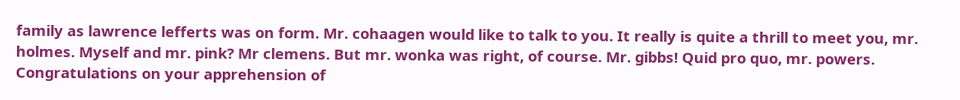family as lawrence lefferts was on form. Mr. cohaagen would like to talk to you. It really is quite a thrill to meet you, mr. holmes. Myself and mr. pink? Mr clemens. But mr. wonka was right, of course. Mr. gibbs! Quid pro quo, mr. powers. Congratulations on your apprehension of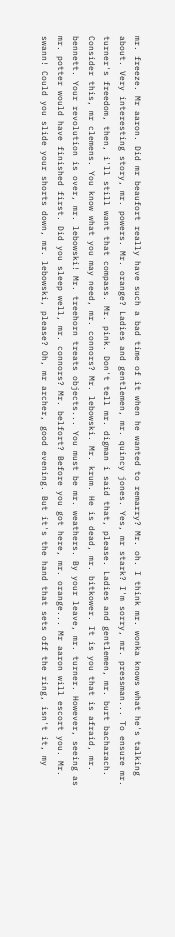mr. freeze. Mr aaron. Did mr beaufort really have such a bad time of it when he wanted to remarry? Mr. oh. I think mr. wonka knows what he's talking about. Very interesting story, mr. powers. Mr. orange? Ladies and gentlemen, mr. quincy jones. Yes, mr stark? I'm sorry, mr. pressman... To ensure mr. turner's freedom, then, i'll still want that compass. Mr. pink. Don't tell mr. digman i said that, please. Ladies and gentlemen, mr. burt bacharach. Consider this, mr clemens. You know what you may need, mr. connors? Mr. lebowski. Mr. krum. He is dead, mr. bitkower. It is you that is afraid, mr. bennett. Your revolution is over, mr. lebowski! Mr. treehorn treats objects... You must be mr. weathers. By your leave, mr. turner. However, seeing as mr. potter would have finished first. Did you sleep well, mr. connors? Mr. belfort? Before you got here, mr. orange... Mr aaron will escort you. Mr. swann! Could you slide your shorts down, mr. lebowski, please? Oh, mr archer, good evening. But it's the hand that sets off the ring, isn't it, my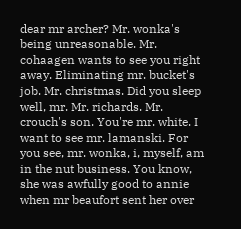dear mr archer? Mr. wonka's being unreasonable. Mr. cohaagen wants to see you right away. Eliminating mr. bucket's job. Mr. christmas. Did you sleep well, mr. Mr. richards. Mr. crouch's son. You're mr. white. I want to see mr. lamanski. For you see, mr. wonka, i, myself, am in the nut business. You know, she was awfully good to annie when mr beaufort sent her over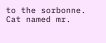to the sorbonne. Cat named mr.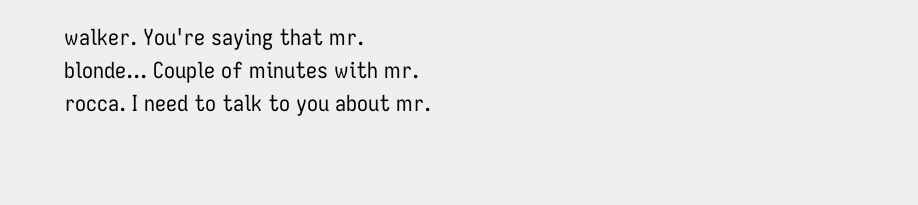walker. You're saying that mr. blonde... Couple of minutes with mr. rocca. I need to talk to you about mr.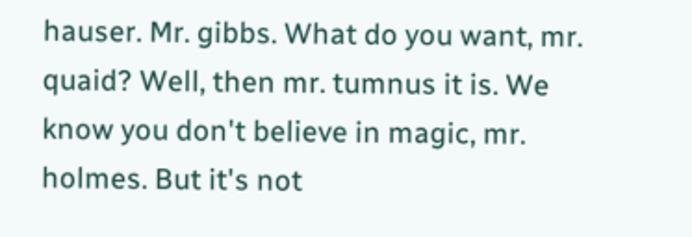hauser. Mr. gibbs. What do you want, mr. quaid? Well, then mr. tumnus it is. We know you don't believe in magic, mr. holmes. But it's not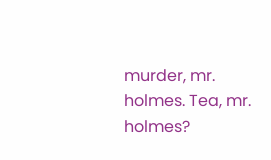murder, mr. holmes. Tea, mr. holmes?